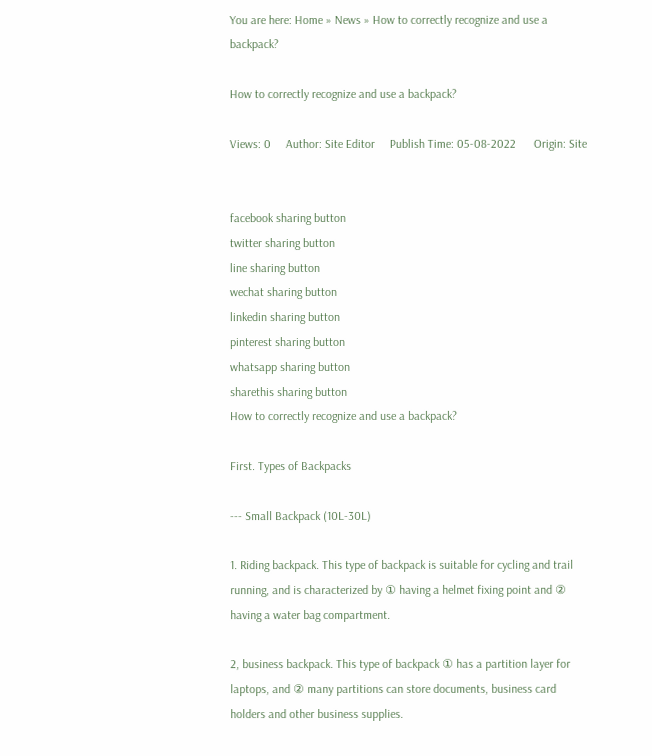You are here: Home » News » How to correctly recognize and use a backpack?

How to correctly recognize and use a backpack?

Views: 0     Author: Site Editor     Publish Time: 05-08-2022      Origin: Site


facebook sharing button
twitter sharing button
line sharing button
wechat sharing button
linkedin sharing button
pinterest sharing button
whatsapp sharing button
sharethis sharing button
How to correctly recognize and use a backpack?

First. Types of Backpacks

--- Small Backpack (10L-30L)

1. Riding backpack. This type of backpack is suitable for cycling and trail running, and is characterized by ① having a helmet fixing point and ② having a water bag compartment.

2, business backpack. This type of backpack ① has a partition layer for laptops, and ② many partitions can store documents, business card holders and other business supplies.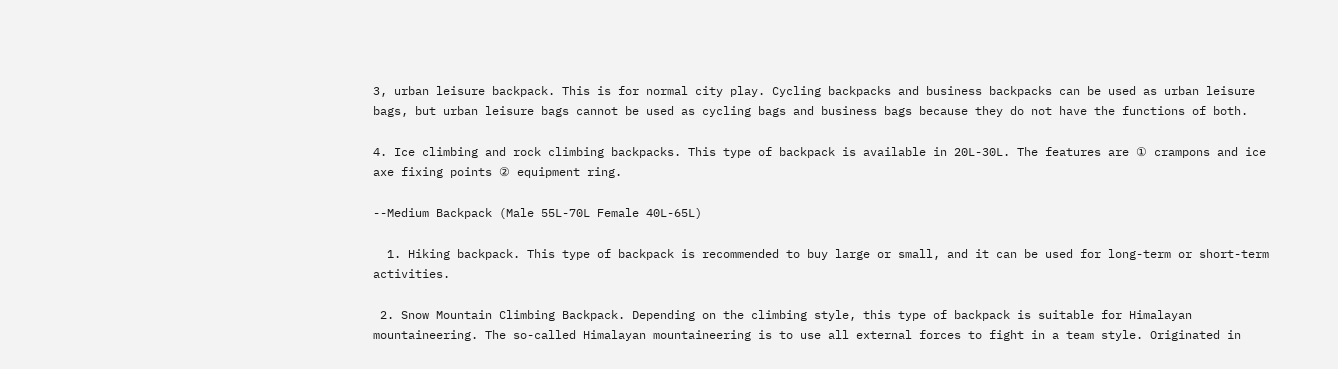3, urban leisure backpack. This is for normal city play. Cycling backpacks and business backpacks can be used as urban leisure bags, but urban leisure bags cannot be used as cycling bags and business bags because they do not have the functions of both.

4. Ice climbing and rock climbing backpacks. This type of backpack is available in 20L-30L. The features are ① crampons and ice axe fixing points ② equipment ring.

--Medium Backpack (Male 55L-70L Female 40L-65L)

  1. Hiking backpack. This type of backpack is recommended to buy large or small, and it can be used for long-term or short-term activities.

 2. Snow Mountain Climbing Backpack. Depending on the climbing style, this type of backpack is suitable for Himalayan mountaineering. The so-called Himalayan mountaineering is to use all external forces to fight in a team style. Originated in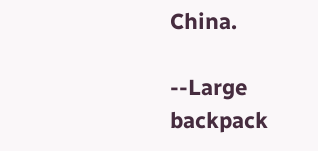China.

--Large backpack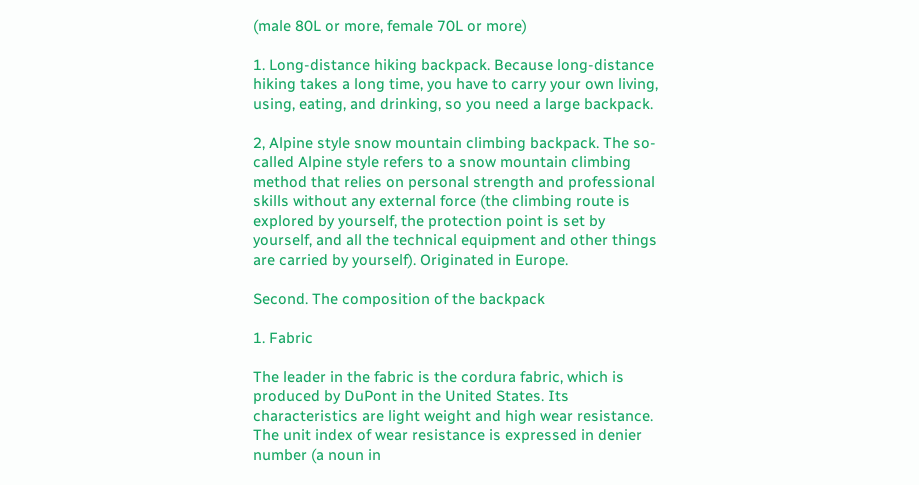(male 80L or more, female 70L or more)

1. Long-distance hiking backpack. Because long-distance hiking takes a long time, you have to carry your own living, using, eating, and drinking, so you need a large backpack.

2, Alpine style snow mountain climbing backpack. The so-called Alpine style refers to a snow mountain climbing method that relies on personal strength and professional skills without any external force (the climbing route is explored by yourself, the protection point is set by yourself, and all the technical equipment and other things are carried by yourself). Originated in Europe.

Second. The composition of the backpack

1. Fabric

The leader in the fabric is the cordura fabric, which is produced by DuPont in the United States. Its characteristics are light weight and high wear resistance. The unit index of wear resistance is expressed in denier number (a noun in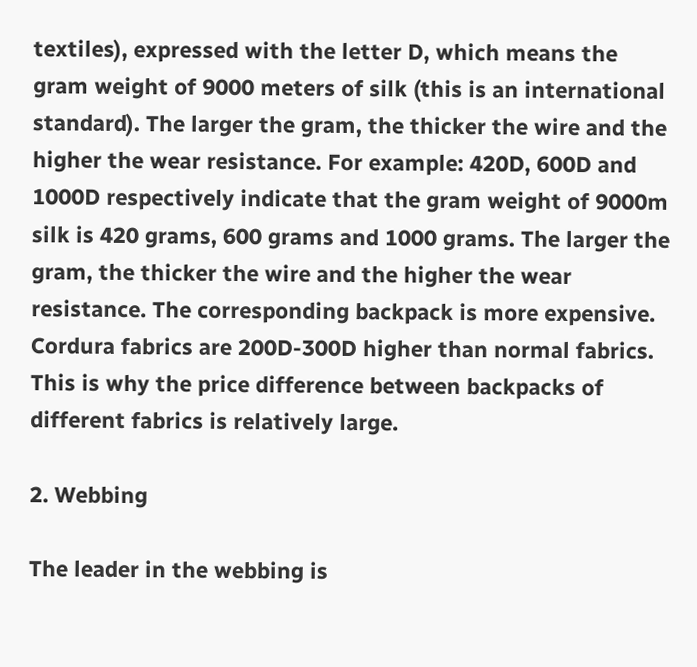textiles), expressed with the letter D, which means the gram weight of 9000 meters of silk (this is an international standard). The larger the gram, the thicker the wire and the higher the wear resistance. For example: 420D, 600D and 1000D respectively indicate that the gram weight of 9000m silk is 420 grams, 600 grams and 1000 grams. The larger the gram, the thicker the wire and the higher the wear resistance. The corresponding backpack is more expensive. Cordura fabrics are 200D-300D higher than normal fabrics. This is why the price difference between backpacks of different fabrics is relatively large.

2. Webbing

The leader in the webbing is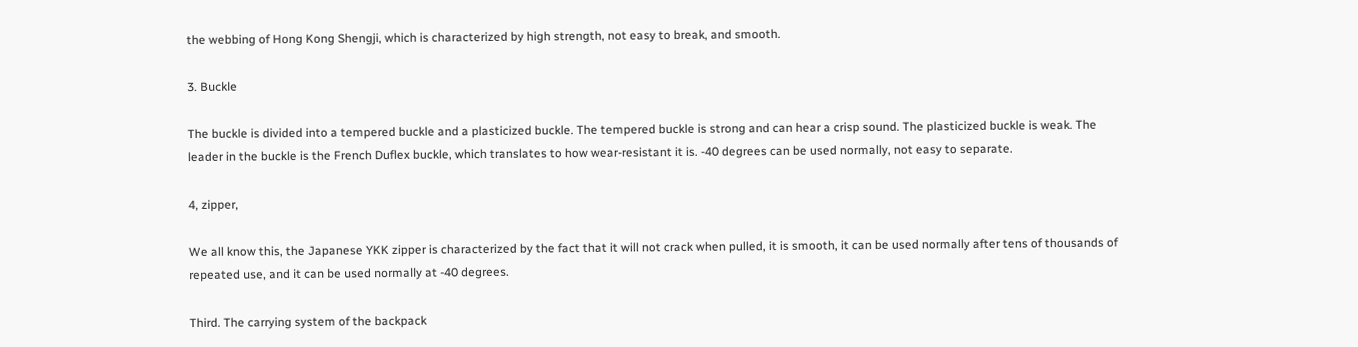the webbing of Hong Kong Shengji, which is characterized by high strength, not easy to break, and smooth.

3. Buckle

The buckle is divided into a tempered buckle and a plasticized buckle. The tempered buckle is strong and can hear a crisp sound. The plasticized buckle is weak. The leader in the buckle is the French Duflex buckle, which translates to how wear-resistant it is. -40 degrees can be used normally, not easy to separate.

4, zipper,

We all know this, the Japanese YKK zipper is characterized by the fact that it will not crack when pulled, it is smooth, it can be used normally after tens of thousands of repeated use, and it can be used normally at -40 degrees.

Third. The carrying system of the backpack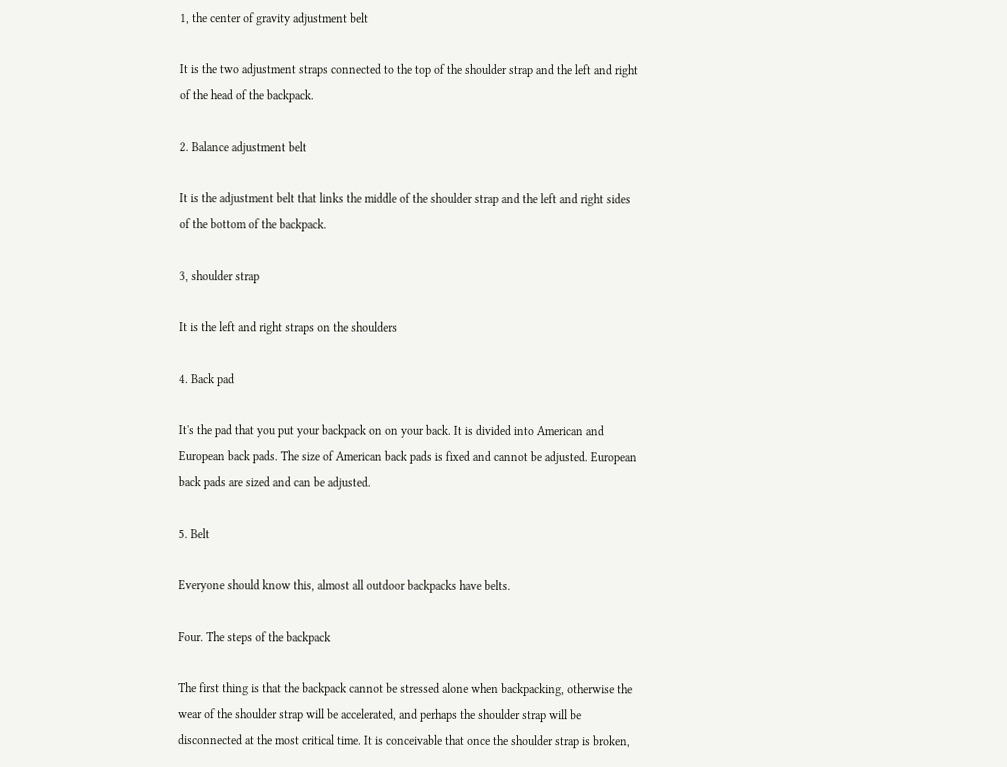1, the center of gravity adjustment belt

It is the two adjustment straps connected to the top of the shoulder strap and the left and right of the head of the backpack.

2. Balance adjustment belt

It is the adjustment belt that links the middle of the shoulder strap and the left and right sides of the bottom of the backpack.

3, shoulder strap

It is the left and right straps on the shoulders

4. Back pad

It's the pad that you put your backpack on on your back. It is divided into American and European back pads. The size of American back pads is fixed and cannot be adjusted. European back pads are sized and can be adjusted.

5. Belt

Everyone should know this, almost all outdoor backpacks have belts.

Four. The steps of the backpack

The first thing is that the backpack cannot be stressed alone when backpacking, otherwise the wear of the shoulder strap will be accelerated, and perhaps the shoulder strap will be disconnected at the most critical time. It is conceivable that once the shoulder strap is broken,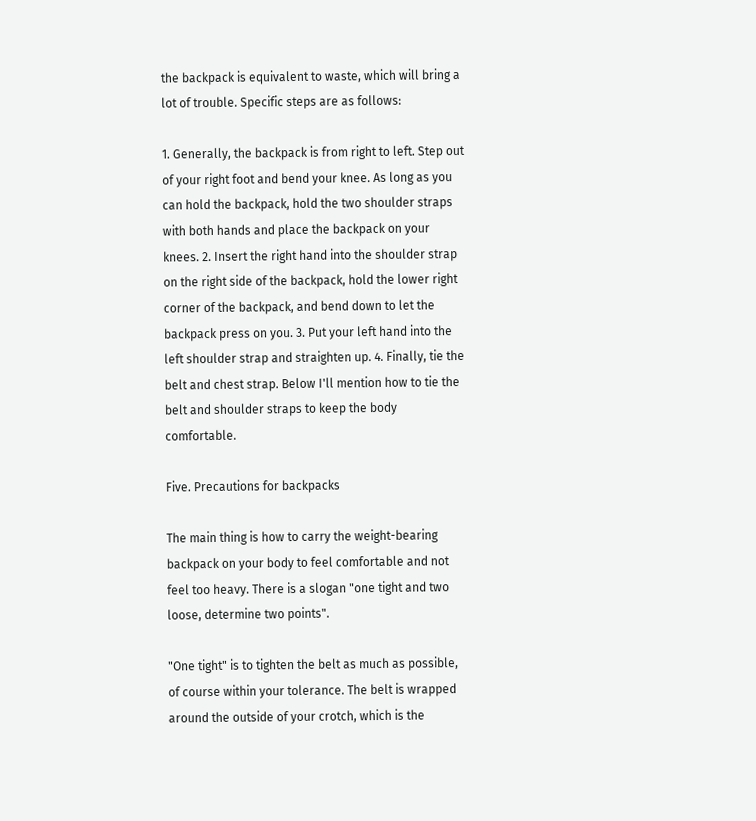the backpack is equivalent to waste, which will bring a lot of trouble. Specific steps are as follows:

1. Generally, the backpack is from right to left. Step out of your right foot and bend your knee. As long as you can hold the backpack, hold the two shoulder straps with both hands and place the backpack on your knees. 2. Insert the right hand into the shoulder strap on the right side of the backpack, hold the lower right corner of the backpack, and bend down to let the backpack press on you. 3. Put your left hand into the left shoulder strap and straighten up. 4. Finally, tie the belt and chest strap. Below I'll mention how to tie the belt and shoulder straps to keep the body comfortable.

Five. Precautions for backpacks

The main thing is how to carry the weight-bearing backpack on your body to feel comfortable and not feel too heavy. There is a slogan "one tight and two loose, determine two points".

"One tight" is to tighten the belt as much as possible, of course within your tolerance. The belt is wrapped around the outside of your crotch, which is the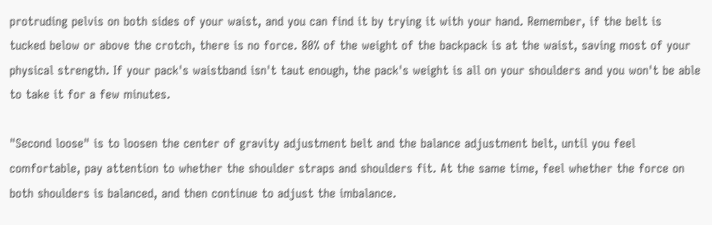protruding pelvis on both sides of your waist, and you can find it by trying it with your hand. Remember, if the belt is tucked below or above the crotch, there is no force. 80% of the weight of the backpack is at the waist, saving most of your physical strength. If your pack's waistband isn't taut enough, the pack's weight is all on your shoulders and you won't be able to take it for a few minutes.

"Second loose" is to loosen the center of gravity adjustment belt and the balance adjustment belt, until you feel comfortable, pay attention to whether the shoulder straps and shoulders fit. At the same time, feel whether the force on both shoulders is balanced, and then continue to adjust the imbalance.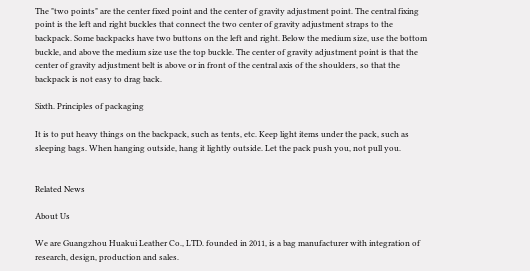The "two points" are the center fixed point and the center of gravity adjustment point. The central fixing point is the left and right buckles that connect the two center of gravity adjustment straps to the backpack. Some backpacks have two buttons on the left and right. Below the medium size, use the bottom buckle, and above the medium size use the top buckle. The center of gravity adjustment point is that the center of gravity adjustment belt is above or in front of the central axis of the shoulders, so that the backpack is not easy to drag back.

Sixth. Principles of packaging

It is to put heavy things on the backpack, such as tents, etc. Keep light items under the pack, such as sleeping bags. When hanging outside, hang it lightly outside. Let the pack push you, not pull you.


Related News

About Us

We are Guangzhou Huakui Leather Co., LTD. founded in 2011, is a bag manufacturer with integration of research, design, production and sales.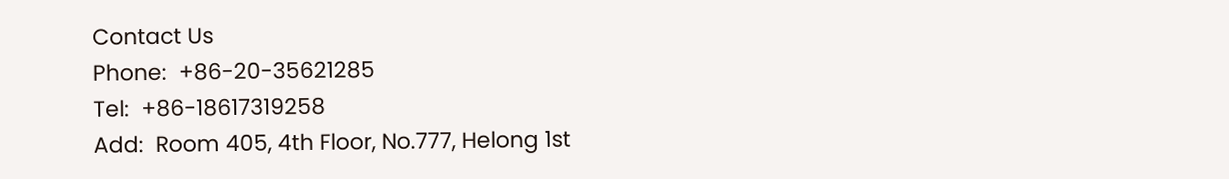Contact Us
Phone:  +86-20-35621285
Tel:  +86-18617319258
Add:  Room 405, 4th Floor, No.777, Helong 1st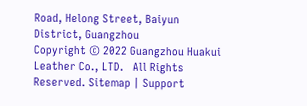Road, Helong Street, Baiyun District, Guangzhou
Copyright © 2022 Guangzhou Huakui Leather Co., LTD.   All Rights Reserved. Sitemap | Support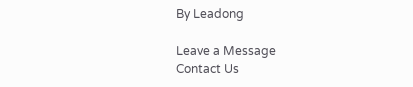By Leadong

Leave a Message
Contact Us